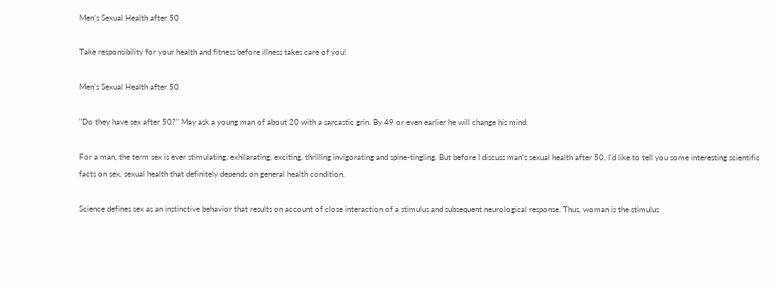Men’s Sexual Health after 50

Take responsibility for your health and fitness before illness takes care of you!

Men’s Sexual Health after 50

"Do they have sex after 50?" May ask a young man of about 20 with a sarcastic grin. By 49 or even earlier he will change his mind.

For a man, the term sex is ever stimulating, exhilarating, exciting, thrilling invigorating and spine-tingling. But before I discuss man’s sexual health after 50, I'd like to tell you some interesting scientific facts on sex, sexual health that definitely depends on general health condition.

Science defines sex as an instinctive behavior that results on account of close interaction of a stimulus and subsequent neurological response. Thus, woman is the stimulus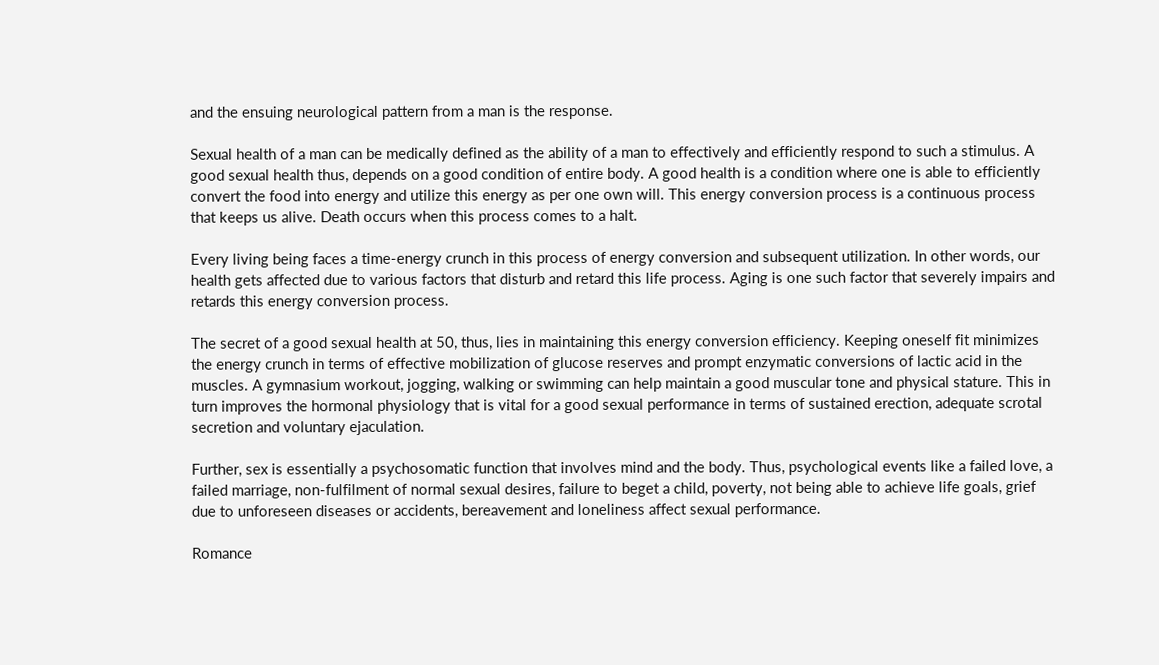and the ensuing neurological pattern from a man is the response.

Sexual health of a man can be medically defined as the ability of a man to effectively and efficiently respond to such a stimulus. A good sexual health thus, depends on a good condition of entire body. A good health is a condition where one is able to efficiently convert the food into energy and utilize this energy as per one own will. This energy conversion process is a continuous process that keeps us alive. Death occurs when this process comes to a halt.

Every living being faces a time-energy crunch in this process of energy conversion and subsequent utilization. In other words, our health gets affected due to various factors that disturb and retard this life process. Aging is one such factor that severely impairs and retards this energy conversion process.

The secret of a good sexual health at 50, thus, lies in maintaining this energy conversion efficiency. Keeping oneself fit minimizes the energy crunch in terms of effective mobilization of glucose reserves and prompt enzymatic conversions of lactic acid in the muscles. A gymnasium workout, jogging, walking or swimming can help maintain a good muscular tone and physical stature. This in turn improves the hormonal physiology that is vital for a good sexual performance in terms of sustained erection, adequate scrotal secretion and voluntary ejaculation.

Further, sex is essentially a psychosomatic function that involves mind and the body. Thus, psychological events like a failed love, a failed marriage, non-fulfilment of normal sexual desires, failure to beget a child, poverty, not being able to achieve life goals, grief due to unforeseen diseases or accidents, bereavement and loneliness affect sexual performance.

Romance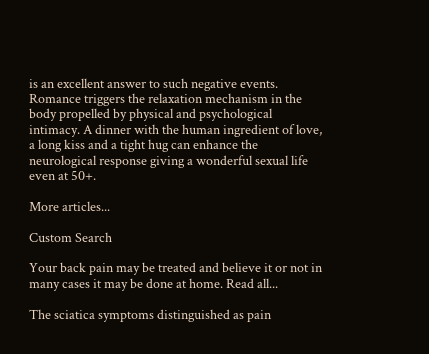is an excellent answer to such negative events. Romance triggers the relaxation mechanism in the body propelled by physical and psychological intimacy. A dinner with the human ingredient of love, a long kiss and a tight hug can enhance the neurological response giving a wonderful sexual life even at 50+.

More articles...

Custom Search

Your back pain may be treated and believe it or not in many cases it may be done at home. Read all...

The sciatica symptoms distinguished as pain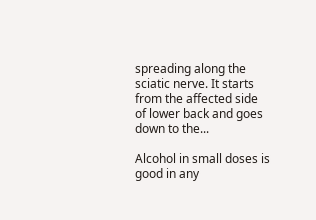spreading along the sciatic nerve. It starts from the affected side of lower back and goes down to the...

Alcohol in small doses is good in any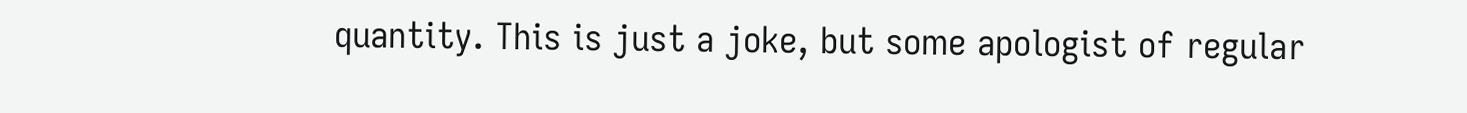quantity. This is just a joke, but some apologist of regular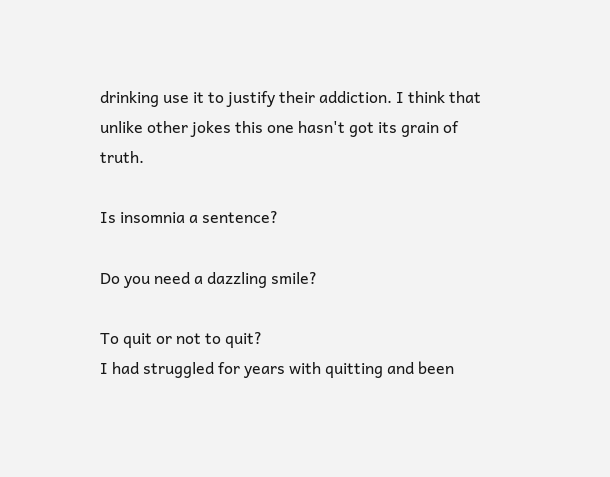drinking use it to justify their addiction. I think that unlike other jokes this one hasn't got its grain of truth.

Is insomnia a sentence?

Do you need a dazzling smile?

To quit or not to quit?
I had struggled for years with quitting and been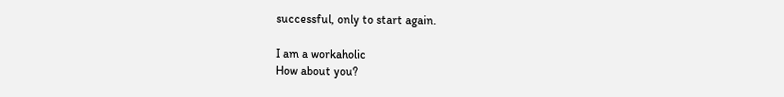successful, only to start again.

I am a workaholic
How about you?